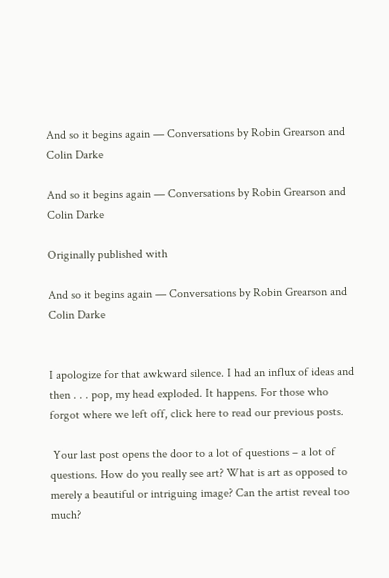And so it begins again — Conversations by Robin Grearson and Colin Darke

And so it begins again — Conversations by Robin Grearson and Colin Darke

Originally published with

And so it begins again — Conversations by Robin Grearson and Colin Darke


I apologize for that awkward silence. I had an influx of ideas and then . . . pop, my head exploded. It happens. For those who forgot where we left off, click here to read our previous posts.

 Your last post opens the door to a lot of questions – a lot of questions. How do you really see art? What is art as opposed to merely a beautiful or intriguing image? Can the artist reveal too much?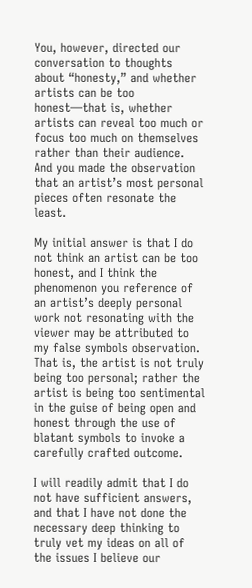You, however, directed our conversation to thoughts about “honesty,” and whether artists can be too honest—that is, whether artists can reveal too much or focus too much on themselves rather than their audience. And you made the observation that an artist’s most personal pieces often resonate the least.

My initial answer is that I do not think an artist can be too honest, and I think the phenomenon you reference of an artist’s deeply personal work not resonating with the viewer may be attributed to my false symbols observation. That is, the artist is not truly being too personal; rather the artist is being too sentimental in the guise of being open and honest through the use of blatant symbols to invoke a carefully crafted outcome.

I will readily admit that I do not have sufficient answers, and that I have not done the necessary deep thinking to truly vet my ideas on all of the issues I believe our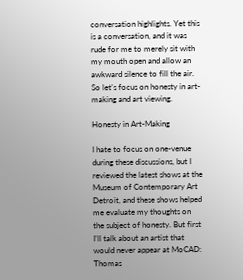conversation highlights. Yet this is a conversation, and it was rude for me to merely sit with my mouth open and allow an awkward silence to fill the air. So let’s focus on honesty in art-making and art viewing.

Honesty in Art-Making

I hate to focus on one-venue during these discussions, but I reviewed the latest shows at the Museum of Contemporary Art Detroit, and these shows helped me evaluate my thoughts on the subject of honesty. But first I’ll talk about an artist that would never appear at MoCAD: Thomas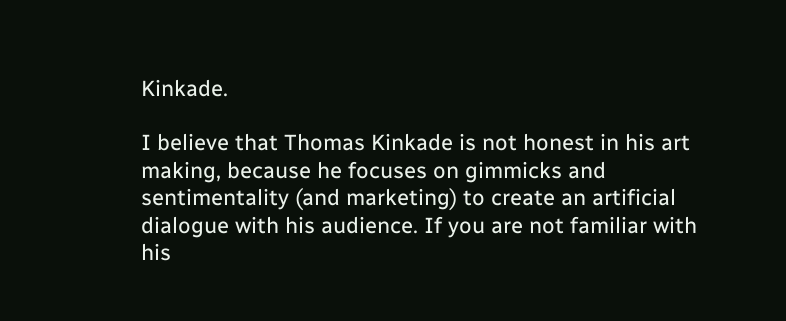Kinkade.

I believe that Thomas Kinkade is not honest in his art making, because he focuses on gimmicks and sentimentality (and marketing) to create an artificial dialogue with his audience. If you are not familiar with his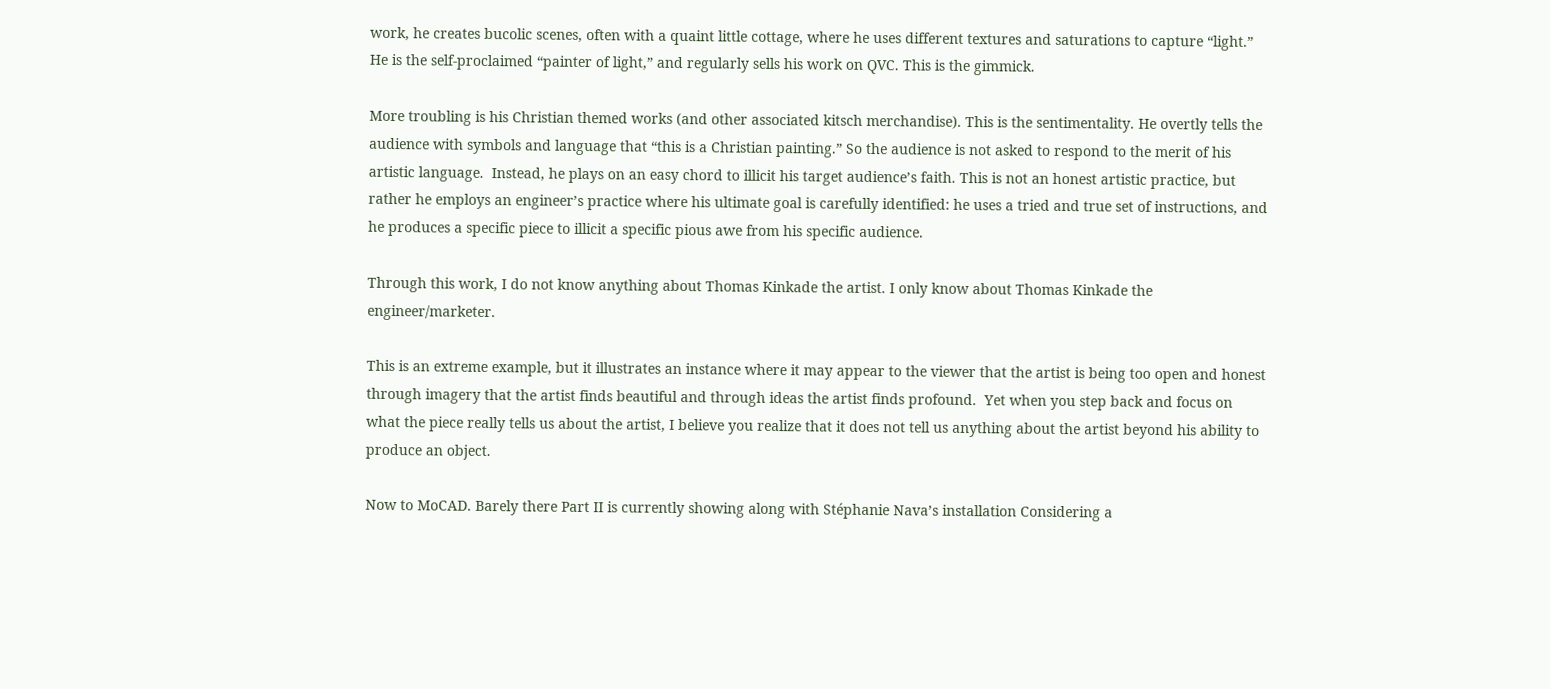work, he creates bucolic scenes, often with a quaint little cottage, where he uses different textures and saturations to capture “light.” He is the self-proclaimed “painter of light,” and regularly sells his work on QVC. This is the gimmick.

More troubling is his Christian themed works (and other associated kitsch merchandise). This is the sentimentality. He overtly tells the audience with symbols and language that “this is a Christian painting.” So the audience is not asked to respond to the merit of his artistic language.  Instead, he plays on an easy chord to illicit his target audience’s faith. This is not an honest artistic practice, but rather he employs an engineer’s practice where his ultimate goal is carefully identified: he uses a tried and true set of instructions, and he produces a specific piece to illicit a specific pious awe from his specific audience.

Through this work, I do not know anything about Thomas Kinkade the artist. I only know about Thomas Kinkade the engineer/marketer.

This is an extreme example, but it illustrates an instance where it may appear to the viewer that the artist is being too open and honest through imagery that the artist finds beautiful and through ideas the artist finds profound.  Yet when you step back and focus on what the piece really tells us about the artist, I believe you realize that it does not tell us anything about the artist beyond his ability to produce an object.

Now to MoCAD. Barely there Part II is currently showing along with Stéphanie Nava’s installation Considering a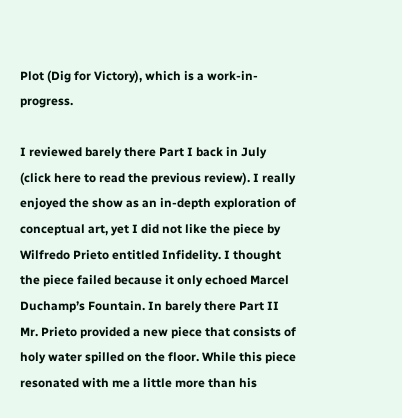Plot (Dig for Victory), which is a work-in-progress.

I reviewed barely there Part I back in July (click here to read the previous review). I really enjoyed the show as an in-depth exploration of conceptual art, yet I did not like the piece by Wilfredo Prieto entitled Infidelity. I thought the piece failed because it only echoed Marcel Duchamp’s Fountain. In barely there Part II Mr. Prieto provided a new piece that consists of holy water spilled on the floor. While this piece resonated with me a little more than his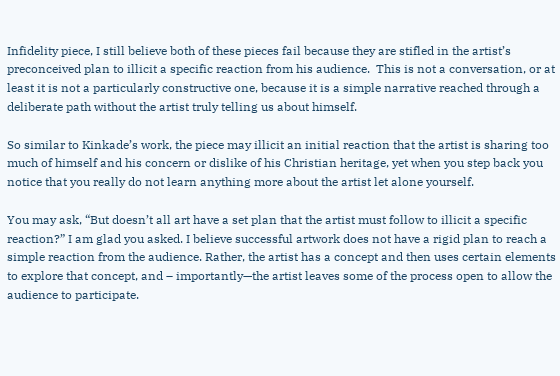Infidelity piece, I still believe both of these pieces fail because they are stifled in the artist’s preconceived plan to illicit a specific reaction from his audience.  This is not a conversation, or at least it is not a particularly constructive one, because it is a simple narrative reached through a deliberate path without the artist truly telling us about himself.

So similar to Kinkade’s work, the piece may illicit an initial reaction that the artist is sharing too much of himself and his concern or dislike of his Christian heritage, yet when you step back you notice that you really do not learn anything more about the artist let alone yourself.

You may ask, “But doesn’t all art have a set plan that the artist must follow to illicit a specific reaction?” I am glad you asked. I believe successful artwork does not have a rigid plan to reach a simple reaction from the audience. Rather, the artist has a concept and then uses certain elements to explore that concept, and – importantly—the artist leaves some of the process open to allow the audience to participate.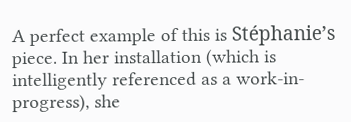A perfect example of this is Stéphanie’s piece. In her installation (which is intelligently referenced as a work-in-progress), she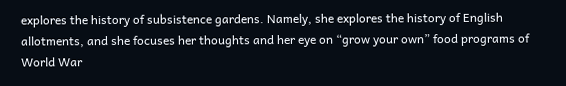explores the history of subsistence gardens. Namely, she explores the history of English allotments, and she focuses her thoughts and her eye on “grow your own” food programs of World War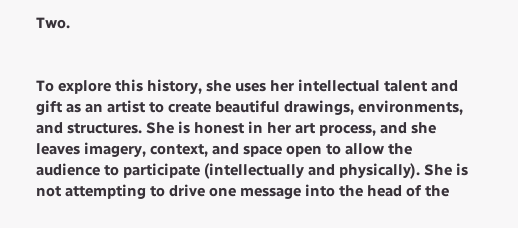Two.


To explore this history, she uses her intellectual talent and gift as an artist to create beautiful drawings, environments, and structures. She is honest in her art process, and she leaves imagery, context, and space open to allow the audience to participate (intellectually and physically). She is not attempting to drive one message into the head of the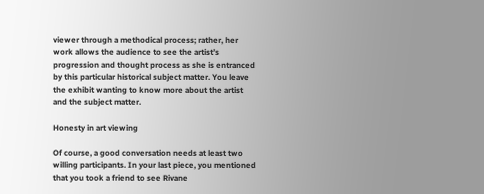viewer through a methodical process; rather, her work allows the audience to see the artist’s progression and thought process as she is entranced by this particular historical subject matter. You leave the exhibit wanting to know more about the artist and the subject matter.

Honesty in art viewing

Of course, a good conversation needs at least two willing participants. In your last piece, you mentioned that you took a friend to see Rivane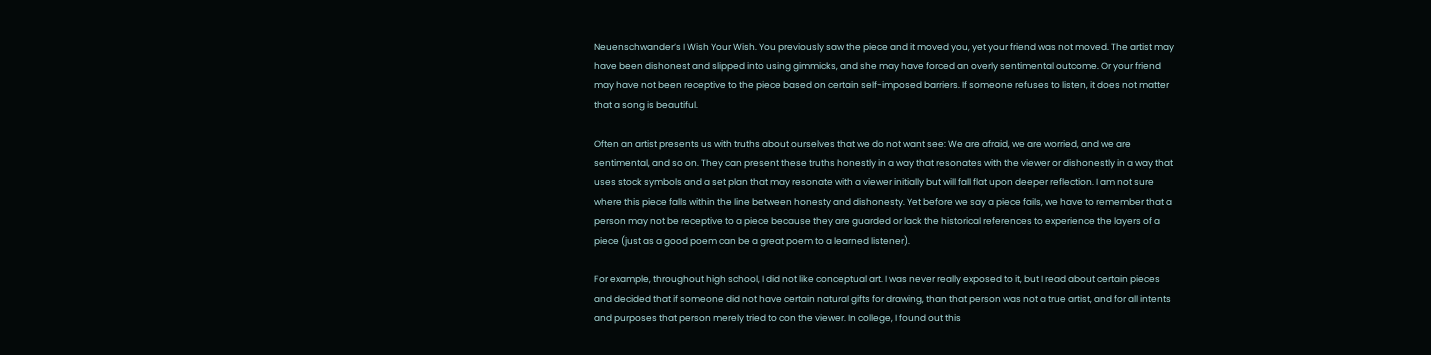Neuenschwander’s I Wish Your Wish. You previously saw the piece and it moved you, yet your friend was not moved. The artist may have been dishonest and slipped into using gimmicks, and she may have forced an overly sentimental outcome. Or your friend may have not been receptive to the piece based on certain self-imposed barriers. If someone refuses to listen, it does not matter that a song is beautiful.

Often an artist presents us with truths about ourselves that we do not want see: We are afraid, we are worried, and we are sentimental, and so on. They can present these truths honestly in a way that resonates with the viewer or dishonestly in a way that uses stock symbols and a set plan that may resonate with a viewer initially but will fall flat upon deeper reflection. I am not sure where this piece falls within the line between honesty and dishonesty. Yet before we say a piece fails, we have to remember that a person may not be receptive to a piece because they are guarded or lack the historical references to experience the layers of a piece (just as a good poem can be a great poem to a learned listener).

For example, throughout high school, I did not like conceptual art. I was never really exposed to it, but I read about certain pieces and decided that if someone did not have certain natural gifts for drawing, than that person was not a true artist, and for all intents and purposes that person merely tried to con the viewer. In college, I found out this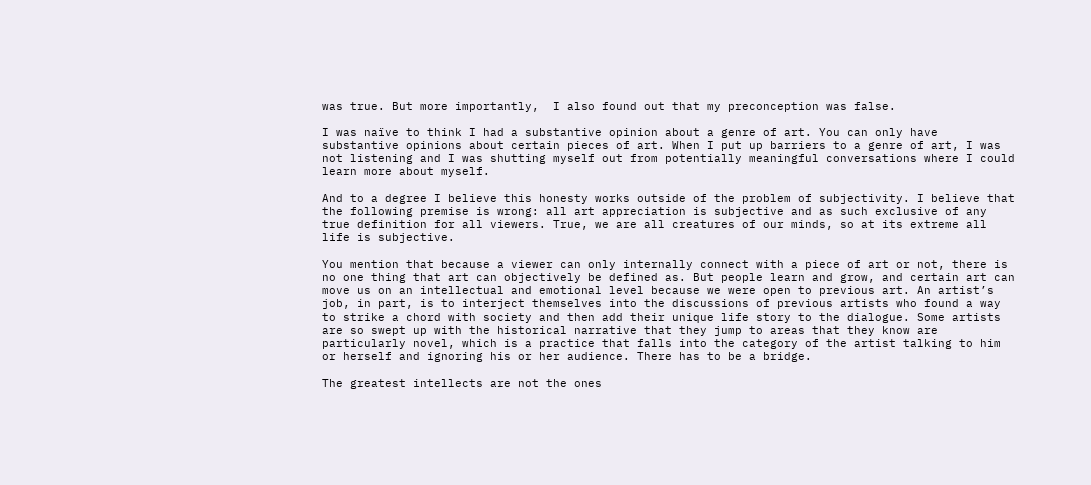was true. But more importantly,  I also found out that my preconception was false.

I was naïve to think I had a substantive opinion about a genre of art. You can only have substantive opinions about certain pieces of art. When I put up barriers to a genre of art, I was not listening and I was shutting myself out from potentially meaningful conversations where I could learn more about myself.

And to a degree I believe this honesty works outside of the problem of subjectivity. I believe that the following premise is wrong: all art appreciation is subjective and as such exclusive of any true definition for all viewers. True, we are all creatures of our minds, so at its extreme all life is subjective.

You mention that because a viewer can only internally connect with a piece of art or not, there is no one thing that art can objectively be defined as. But people learn and grow, and certain art can move us on an intellectual and emotional level because we were open to previous art. An artist’s job, in part, is to interject themselves into the discussions of previous artists who found a way to strike a chord with society and then add their unique life story to the dialogue. Some artists are so swept up with the historical narrative that they jump to areas that they know are particularly novel, which is a practice that falls into the category of the artist talking to him or herself and ignoring his or her audience. There has to be a bridge.

The greatest intellects are not the ones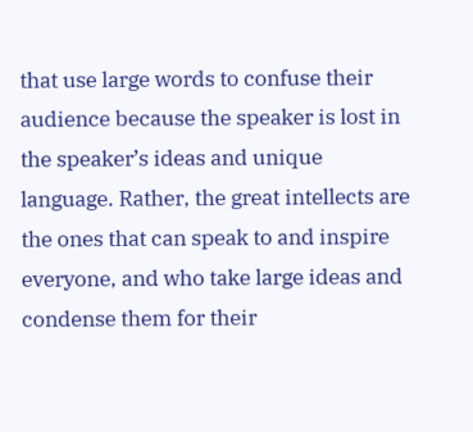that use large words to confuse their audience because the speaker is lost in the speaker’s ideas and unique language. Rather, the great intellects are the ones that can speak to and inspire everyone, and who take large ideas and condense them for their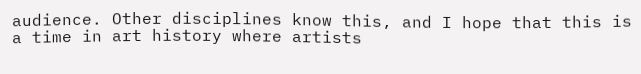audience. Other disciplines know this, and I hope that this is a time in art history where artists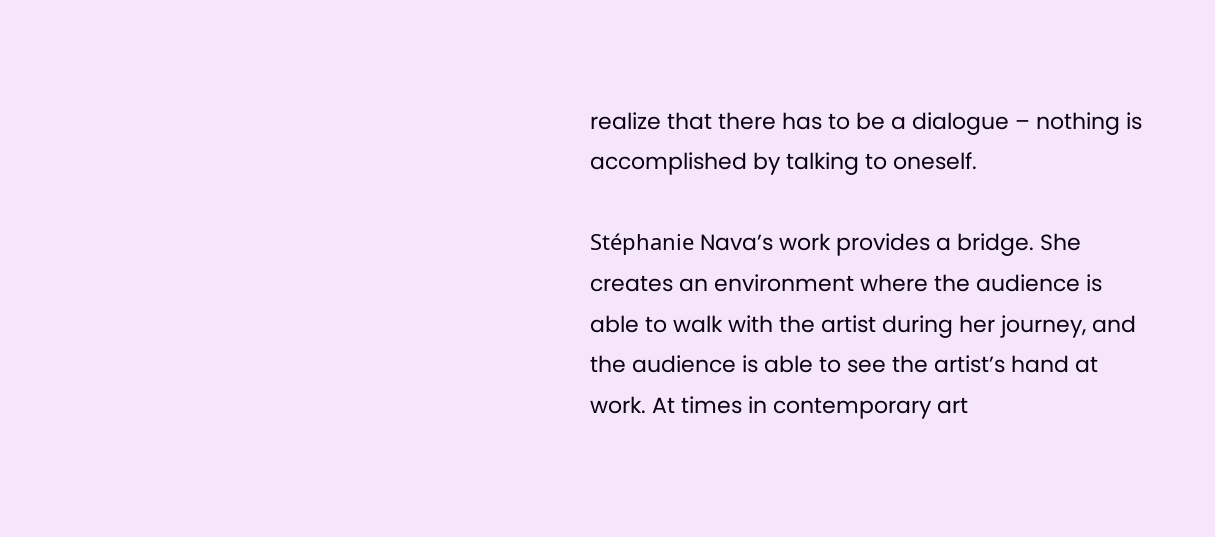realize that there has to be a dialogue – nothing is accomplished by talking to oneself.

Stéphanie Nava’s work provides a bridge. She creates an environment where the audience is able to walk with the artist during her journey, and the audience is able to see the artist’s hand at work. At times in contemporary art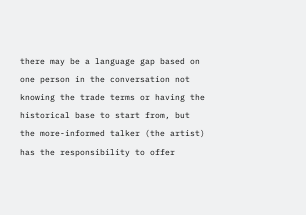there may be a language gap based on one person in the conversation not knowing the trade terms or having the historical base to start from, but the more-informed talker (the artist) has the responsibility to offer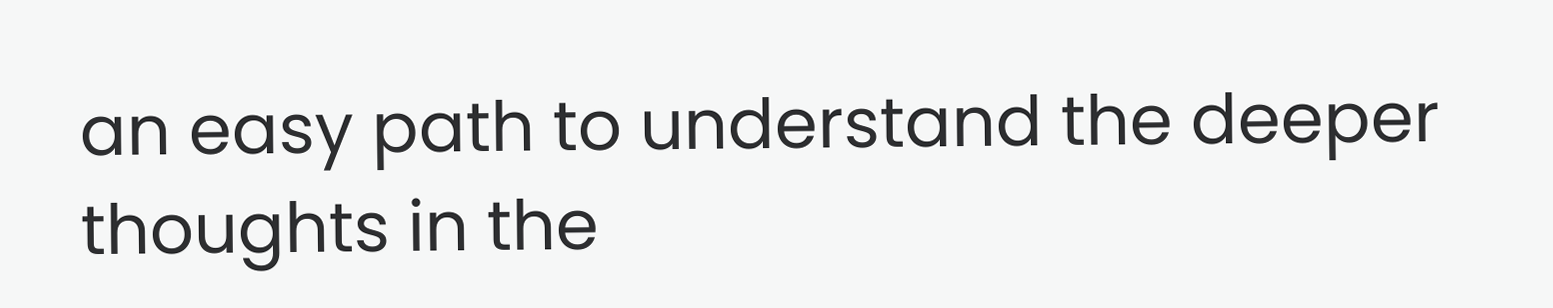an easy path to understand the deeper thoughts in the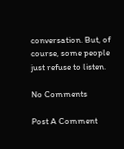conversation. But, of course, some people just refuse to listen.

No Comments

Post A Comment